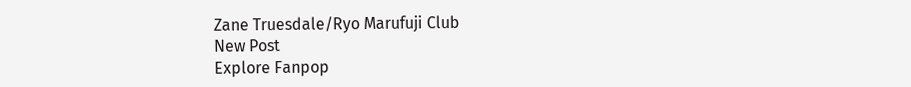Zane Truesdale/Ryo Marufuji Club
New Post
Explore Fanpop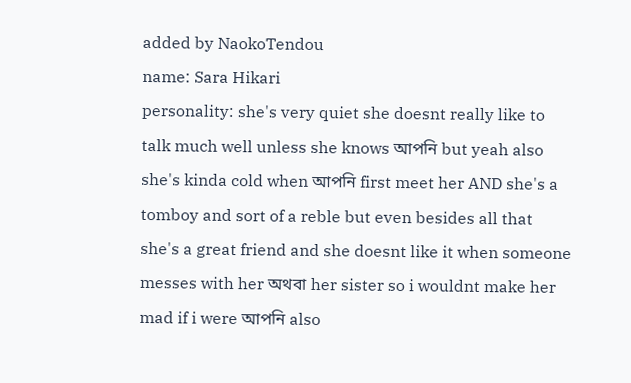added by NaokoTendou
name: Sara Hikari
personality: she's very quiet she doesnt really like to talk much well unless she knows আপনি but yeah also she's kinda cold when আপনি first meet her AND she's a tomboy and sort of a reble but even besides all that she's a great friend and she doesnt like it when someone messes with her অথবা her sister so i wouldnt make her mad if i were আপনি also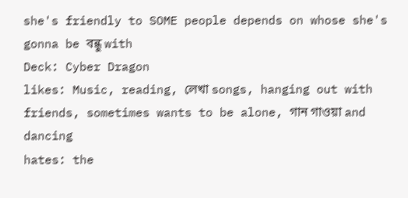she's friendly to SOME people depends on whose she's gonna be বন্ধু with
Deck: Cyber Dragon
likes: Music, reading, লেখা songs, hanging out with friends, sometimes wants to be alone, গান গাওয়া and dancing
hates: the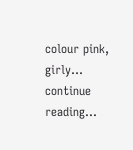colour pink, girly...
continue reading...